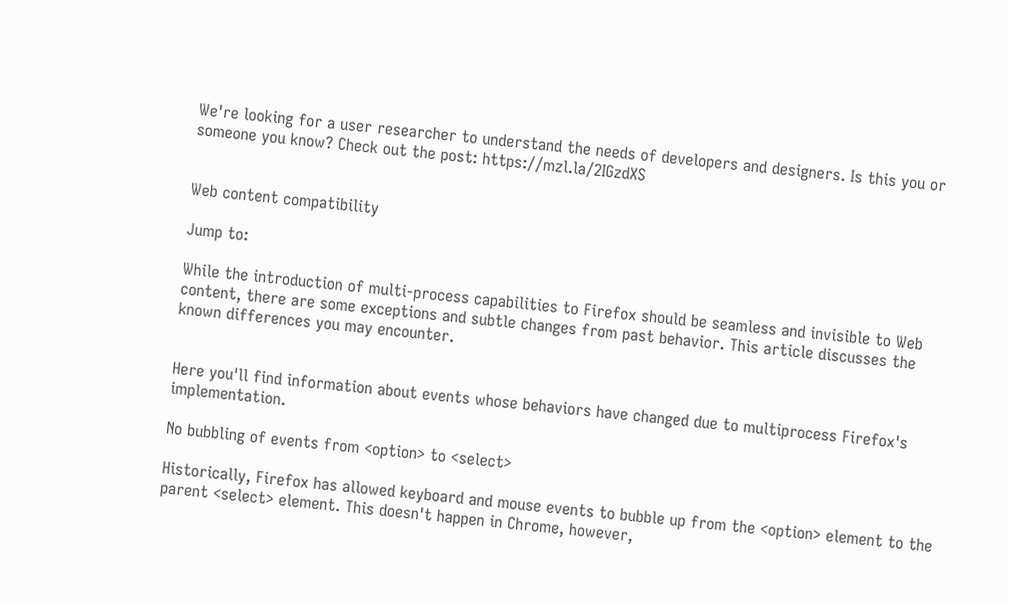We're looking for a user researcher to understand the needs of developers and designers. Is this you or someone you know? Check out the post: https://mzl.la/2IGzdXS


Web content compatibility

Jump to:

While the introduction of multi-process capabilities to Firefox should be seamless and invisible to Web content, there are some exceptions and subtle changes from past behavior. This article discusses the known differences you may encounter.


Here you'll find information about events whose behaviors have changed due to multiprocess Firefox's implementation.

No bubbling of events from <option> to <select>

Historically, Firefox has allowed keyboard and mouse events to bubble up from the <option> element to the parent <select> element. This doesn't happen in Chrome, however,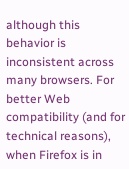although this behavior is inconsistent across many browsers. For better Web compatibility (and for technical reasons), when Firefox is in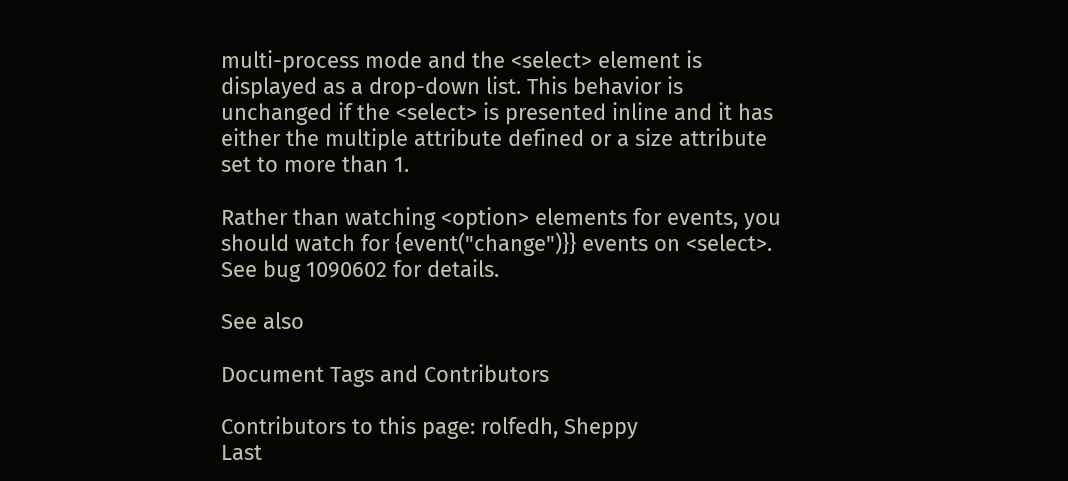multi-process mode and the <select> element is displayed as a drop-down list. This behavior is unchanged if the <select> is presented inline and it has either the multiple attribute defined or a size attribute set to more than 1.

Rather than watching <option> elements for events, you should watch for {event("change")}} events on <select>. See bug 1090602 for details.

See also

Document Tags and Contributors

Contributors to this page: rolfedh, Sheppy
Last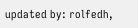updated by: rolfedh,